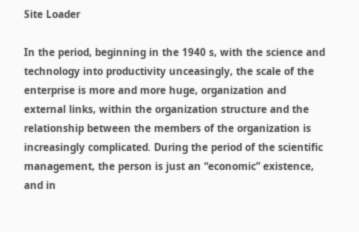Site Loader

In the period, beginning in the 1940 s, with the science and technology into productivity unceasingly, the scale of the enterprise is more and more huge, organization and external links, within the organization structure and the relationship between the members of the organization is increasingly complicated. During the period of the scientific management, the person is just an “economic” existence, and in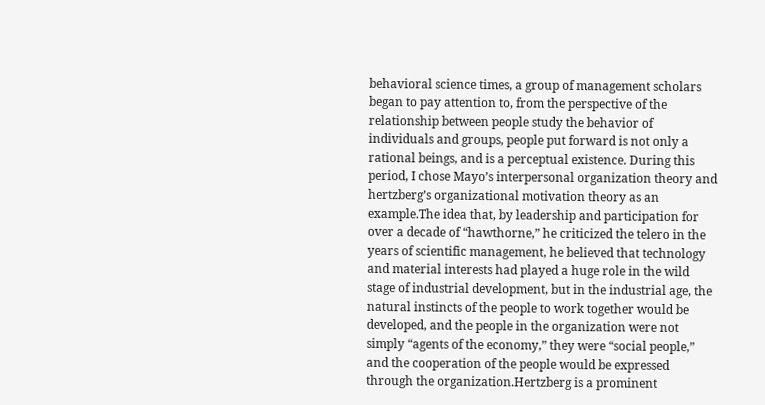behavioral science times, a group of management scholars began to pay attention to, from the perspective of the relationship between people study the behavior of individuals and groups, people put forward is not only a rational beings, and is a perceptual existence. During this period, I chose Mayo’s interpersonal organization theory and hertzberg’s organizational motivation theory as an example.The idea that, by leadership and participation for over a decade of “hawthorne,” he criticized the telero in the years of scientific management, he believed that technology and material interests had played a huge role in the wild stage of industrial development, but in the industrial age, the natural instincts of the people to work together would be developed, and the people in the organization were not simply “agents of the economy,” they were “social people,” and the cooperation of the people would be expressed through the organization.Hertzberg is a prominent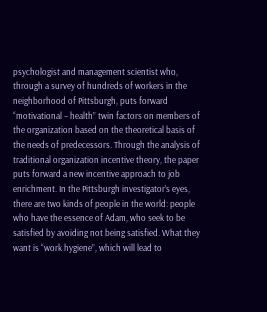psychologist and management scientist who, through a survey of hundreds of workers in the neighborhood of Pittsburgh, puts forward “motivational – health” twin factors on members of the organization based on the theoretical basis of the needs of predecessors. Through the analysis of traditional organization incentive theory, the paper puts forward a new incentive approach to job enrichment. In the Pittsburgh investigator’s eyes, there are two kinds of people in the world: people who have the essence of Adam, who seek to be satisfied by avoiding not being satisfied. What they want is “work hygiene”, which will lead to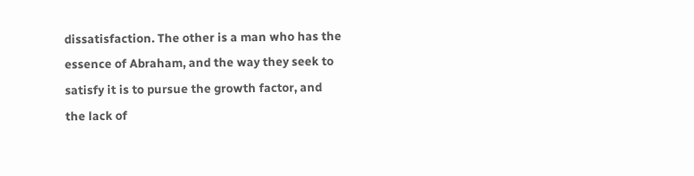dissatisfaction. The other is a man who has the essence of Abraham, and the way they seek to satisfy it is to pursue the growth factor, and the lack of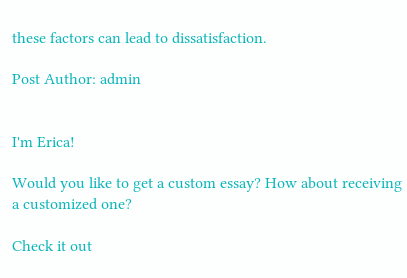these factors can lead to dissatisfaction.

Post Author: admin


I'm Erica!

Would you like to get a custom essay? How about receiving a customized one?

Check it out